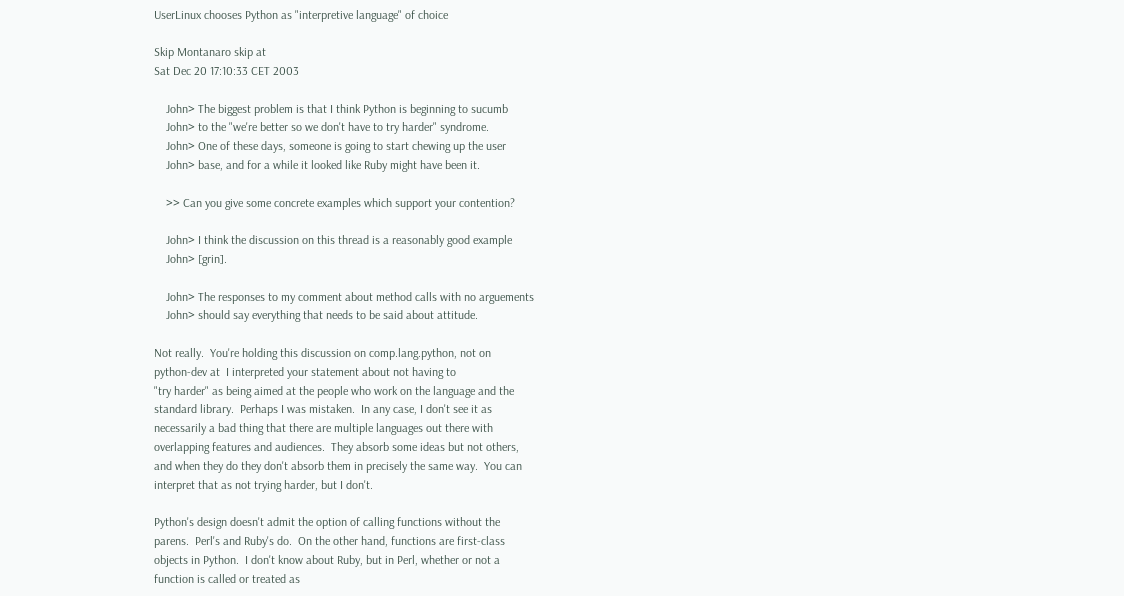UserLinux chooses Python as "interpretive language" of choice

Skip Montanaro skip at
Sat Dec 20 17:10:33 CET 2003

    John> The biggest problem is that I think Python is beginning to sucumb
    John> to the "we're better so we don't have to try harder" syndrome.
    John> One of these days, someone is going to start chewing up the user
    John> base, and for a while it looked like Ruby might have been it.

    >> Can you give some concrete examples which support your contention?

    John> I think the discussion on this thread is a reasonably good example
    John> [grin].

    John> The responses to my comment about method calls with no arguements
    John> should say everything that needs to be said about attitude.

Not really.  You're holding this discussion on comp.lang.python, not on
python-dev at  I interpreted your statement about not having to
"try harder" as being aimed at the people who work on the language and the
standard library.  Perhaps I was mistaken.  In any case, I don't see it as
necessarily a bad thing that there are multiple languages out there with
overlapping features and audiences.  They absorb some ideas but not others,
and when they do they don't absorb them in precisely the same way.  You can
interpret that as not trying harder, but I don't.

Python's design doesn't admit the option of calling functions without the
parens.  Perl's and Ruby's do.  On the other hand, functions are first-class
objects in Python.  I don't know about Ruby, but in Perl, whether or not a
function is called or treated as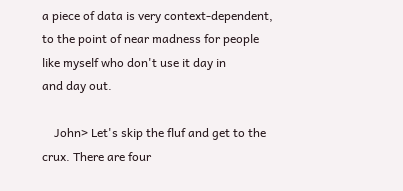a piece of data is very context-dependent,
to the point of near madness for people like myself who don't use it day in
and day out.

    John> Let's skip the fluf and get to the crux. There are four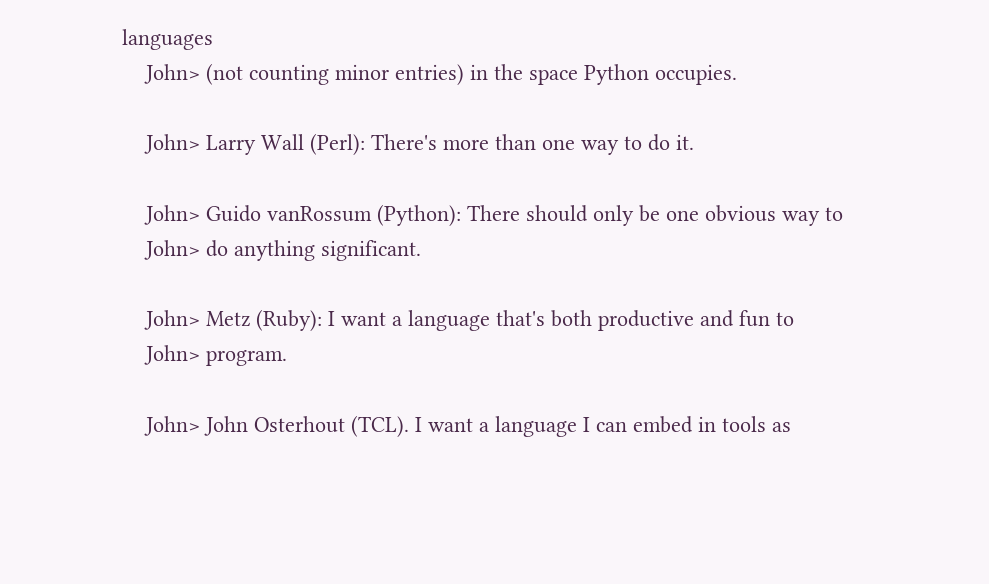languages
    John> (not counting minor entries) in the space Python occupies.

    John> Larry Wall (Perl): There's more than one way to do it.

    John> Guido vanRossum (Python): There should only be one obvious way to
    John> do anything significant.

    John> Metz (Ruby): I want a language that's both productive and fun to
    John> program.

    John> John Osterhout (TCL). I want a language I can embed in tools as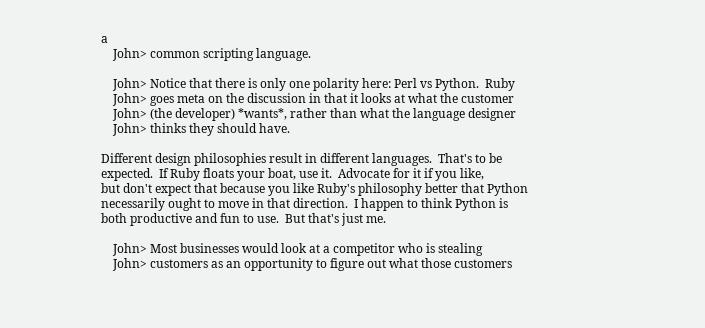a
    John> common scripting language.

    John> Notice that there is only one polarity here: Perl vs Python.  Ruby
    John> goes meta on the discussion in that it looks at what the customer
    John> (the developer) *wants*, rather than what the language designer
    John> thinks they should have.

Different design philosophies result in different languages.  That's to be
expected.  If Ruby floats your boat, use it.  Advocate for it if you like,
but don't expect that because you like Ruby's philosophy better that Python
necessarily ought to move in that direction.  I happen to think Python is
both productive and fun to use.  But that's just me.

    John> Most businesses would look at a competitor who is stealing
    John> customers as an opportunity to figure out what those customers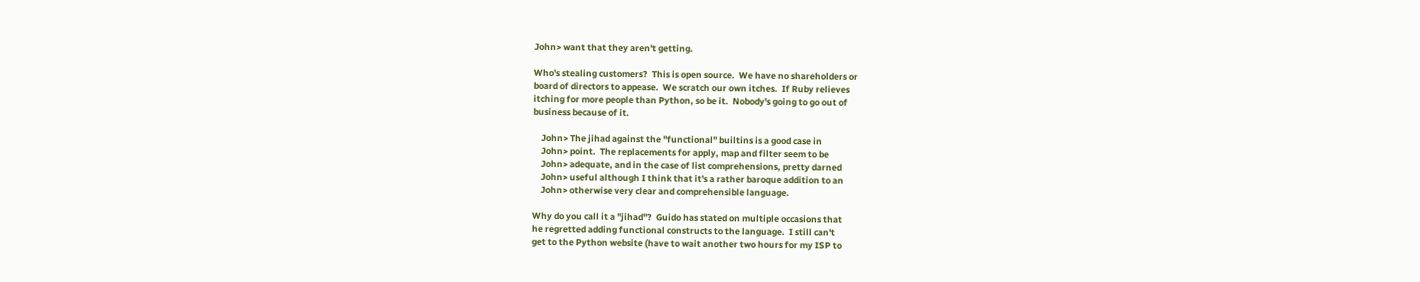John> want that they aren't getting.

Who's stealing customers?  This is open source.  We have no shareholders or
board of directors to appease.  We scratch our own itches.  If Ruby relieves
itching for more people than Python, so be it.  Nobody's going to go out of
business because of it.

    John> The jihad against the "functional" builtins is a good case in
    John> point.  The replacements for apply, map and filter seem to be
    John> adequate, and in the case of list comprehensions, pretty darned
    John> useful although I think that it's a rather baroque addition to an
    John> otherwise very clear and comprehensible language.

Why do you call it a "jihad"?  Guido has stated on multiple occasions that
he regretted adding functional constructs to the language.  I still can't
get to the Python website (have to wait another two hours for my ISP to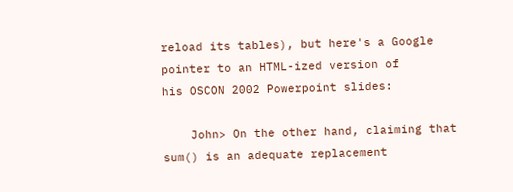reload its tables), but here's a Google pointer to an HTML-ized version of
his OSCON 2002 Powerpoint slides:

    John> On the other hand, claiming that sum() is an adequate replacement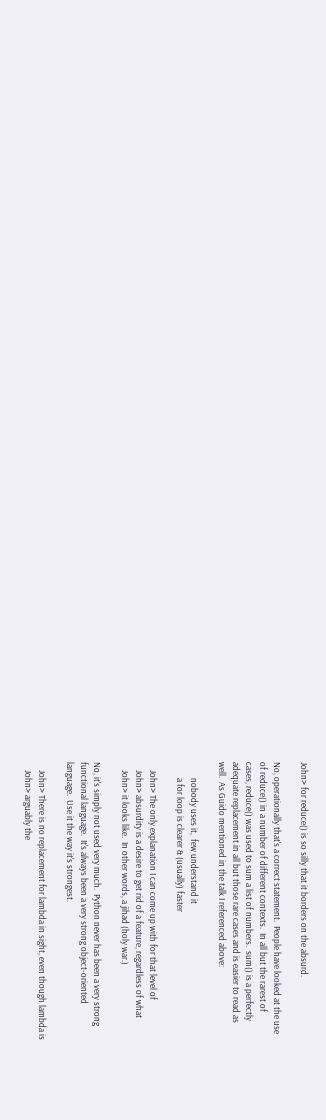John> for reduce() is so silly that it borders on the absurd.

No, operationally that's a correct statement.  People have looked at the use
of reduce() in a number of different contexts.  In all but the rarest of
cases, reduce() was used to sum a list of numbers.  sum() is a perfectly
adequate replacement in all but those rare cases and is easier to read as
well.  As Guido mentioned in the talk I referenced above:

        nobody uses it,  few understand it
        a for loop is clearer & (usually) faster

    John> The only explanation I can come up with for that level of
    John> absurdity is a desire to get rid of a feature, regardless of what
    John> it looks like.  In other words, a jihad (holy war.)

No, it's simply not used very much.  Python never has been a very strong
functional language.  It's always been a very strong object-oriented
language.  Use it the way it's strongest.

    John> There is no replacement for lambda in sight, even though lambda is
    John> arguably the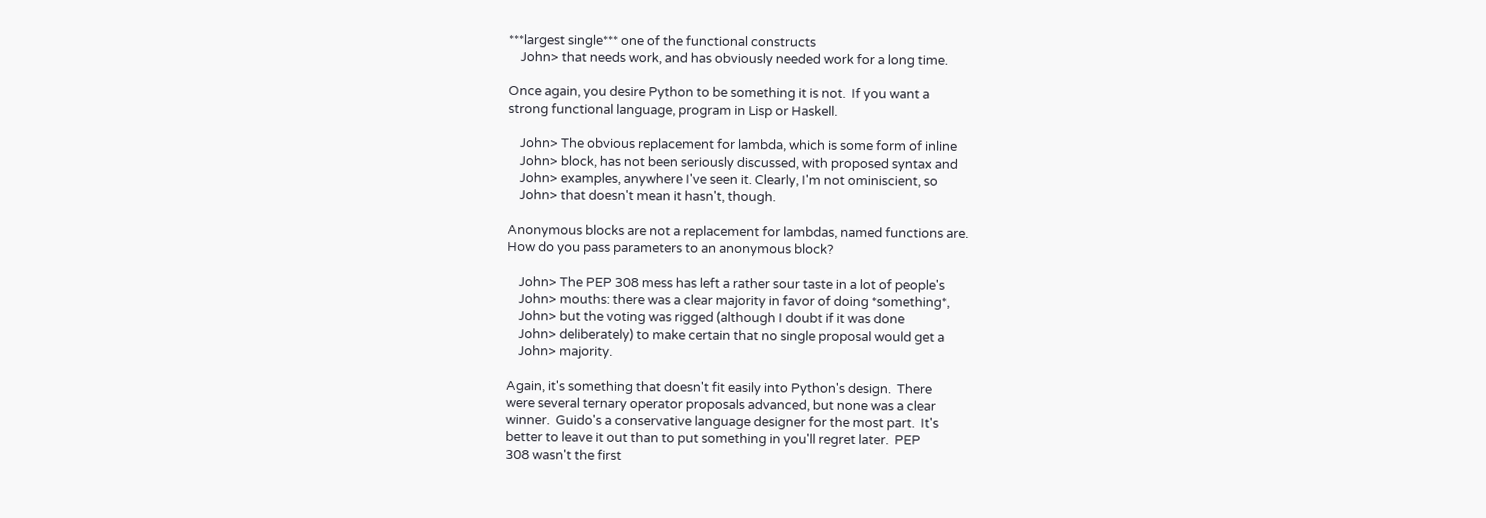***largest single*** one of the functional constructs
    John> that needs work, and has obviously needed work for a long time.

Once again, you desire Python to be something it is not.  If you want a
strong functional language, program in Lisp or Haskell.

    John> The obvious replacement for lambda, which is some form of inline
    John> block, has not been seriously discussed, with proposed syntax and
    John> examples, anywhere I've seen it. Clearly, I'm not ominiscient, so
    John> that doesn't mean it hasn't, though.

Anonymous blocks are not a replacement for lambdas, named functions are.
How do you pass parameters to an anonymous block?

    John> The PEP 308 mess has left a rather sour taste in a lot of people's
    John> mouths: there was a clear majority in favor of doing *something*,
    John> but the voting was rigged (although I doubt if it was done
    John> deliberately) to make certain that no single proposal would get a
    John> majority.

Again, it's something that doesn't fit easily into Python's design.  There
were several ternary operator proposals advanced, but none was a clear
winner.  Guido's a conservative language designer for the most part.  It's
better to leave it out than to put something in you'll regret later.  PEP
308 wasn't the first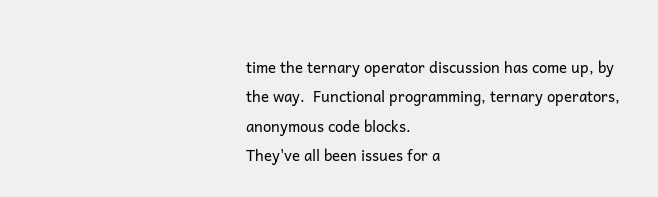time the ternary operator discussion has come up, by
the way.  Functional programming, ternary operators, anonymous code blocks.
They've all been issues for a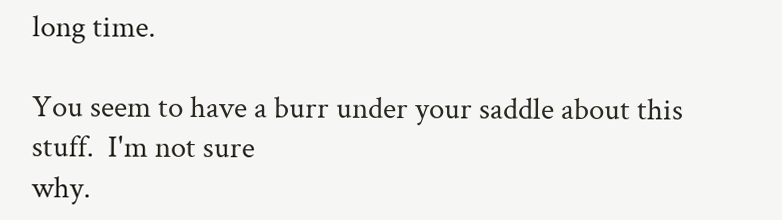long time.

You seem to have a burr under your saddle about this stuff.  I'm not sure
why.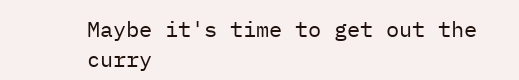Maybe it's time to get out the curry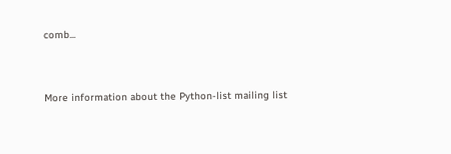comb...


More information about the Python-list mailing list